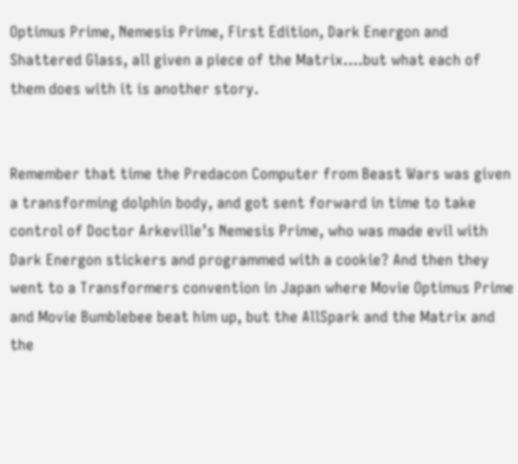Optimus Prime, Nemesis Prime, First Edition, Dark Energon and Shattered Glass, all given a piece of the Matrix….but what each of them does with it is another story.


Remember that time the Predacon Computer from Beast Wars was given a transforming dolphin body, and got sent forward in time to take control of Doctor Arkeville’s Nemesis Prime, who was made evil with Dark Energon stickers and programmed with a cookie? And then they went to a Transformers convention in Japan where Movie Optimus Prime and Movie Bumblebee beat him up, but the AllSpark and the Matrix and the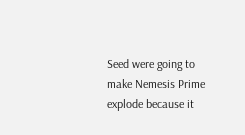Seed were going to make Nemesis Prime explode because it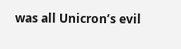was all Unicron’s evil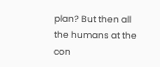plan? But then all the humans at the con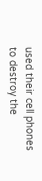used their cell phones to destroy the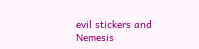evil stickers and Nemesis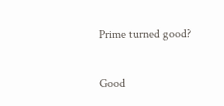Prime turned good?

Good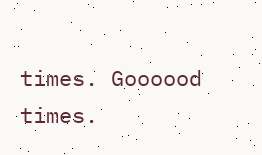times. Goooood times.